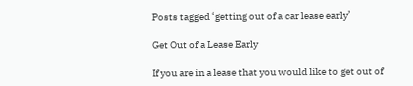Posts tagged ‘getting out of a car lease early’

Get Out of a Lease Early

If you are in a lease that you would like to get out of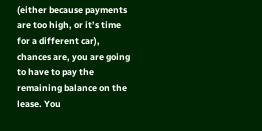(either because payments are too high, or it’s time for a different car), chances are, you are going to have to pay the remaining balance on the lease. You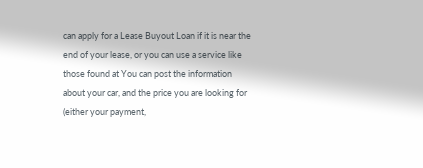can apply for a Lease Buyout Loan if it is near the end of your lease, or you can use a service like those found at You can post the information about your car, and the price you are looking for (either your payment,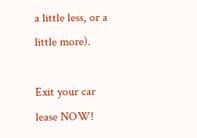a little less, or a little more).

Exit your car lease NOW!